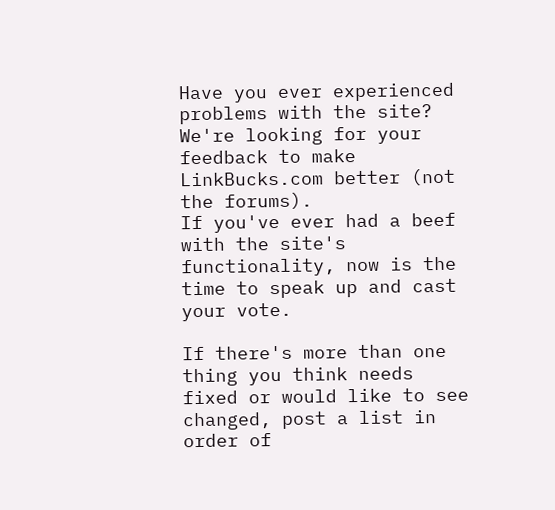Have you ever experienced problems with the site? We're looking for your feedback to make LinkBucks.com better (not the forums).
If you've ever had a beef with the site's functionality, now is the time to speak up and cast your vote.

If there's more than one thing you think needs fixed or would like to see changed, post a list in order of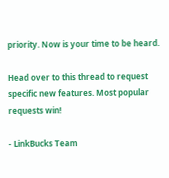priority. Now is your time to be heard.

Head over to this thread to request specific new features. Most popular requests win!

- LinkBucks Team